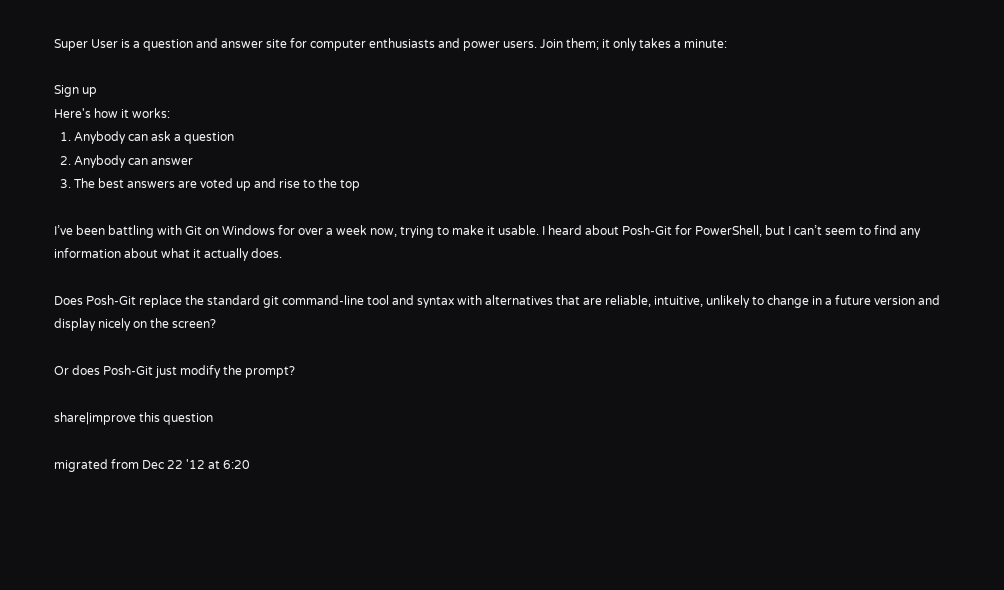Super User is a question and answer site for computer enthusiasts and power users. Join them; it only takes a minute:

Sign up
Here's how it works:
  1. Anybody can ask a question
  2. Anybody can answer
  3. The best answers are voted up and rise to the top

I’ve been battling with Git on Windows for over a week now, trying to make it usable. I heard about Posh-Git for PowerShell, but I can’t seem to find any information about what it actually does.

Does Posh-Git replace the standard git command-line tool and syntax with alternatives that are reliable, intuitive, unlikely to change in a future version and display nicely on the screen?

Or does Posh-Git just modify the prompt?

share|improve this question

migrated from Dec 22 '12 at 6:20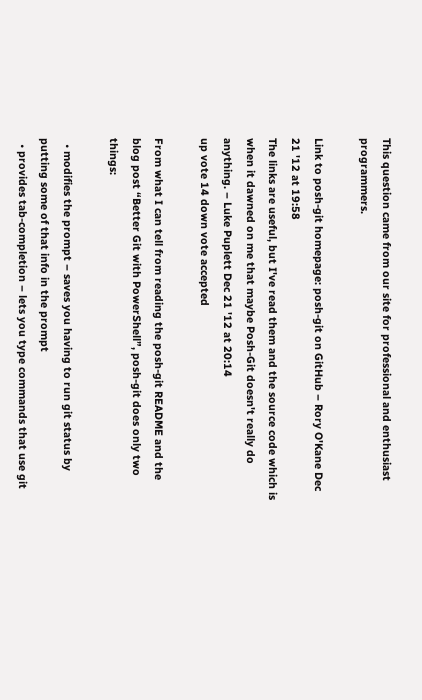This question came from our site for professional and enthusiast programmers.

Link to posh-git homepage: posh-git on GitHub – Rory O'Kane Dec 21 '12 at 19:58
The links are useful, but I've read them and the source code which is when it dawned on me that maybe Posh-Git doesn't really do anything. – Luke Puplett Dec 21 '12 at 20:14
up vote 14 down vote accepted

From what I can tell from reading the posh-git README and the blog post “Better Git with PowerShell”, posh-git does only two things:

  • modifies the prompt – saves you having to run git status by putting some of that info in the prompt
  • provides tab-completion – lets you type commands that use git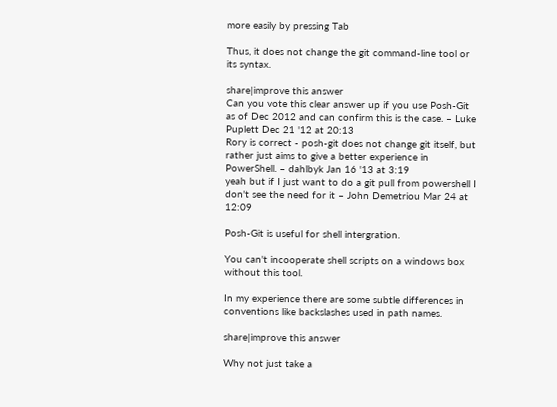more easily by pressing Tab

Thus, it does not change the git command-line tool or its syntax.

share|improve this answer
Can you vote this clear answer up if you use Posh-Git as of Dec 2012 and can confirm this is the case. – Luke Puplett Dec 21 '12 at 20:13
Rory is correct - posh-git does not change git itself, but rather just aims to give a better experience in PowerShell. – dahlbyk Jan 16 '13 at 3:19
yeah but if I just want to do a git pull from powershell I don't see the need for it – John Demetriou Mar 24 at 12:09

Posh-Git is useful for shell intergration.

You can't incooperate shell scripts on a windows box without this tool.

In my experience there are some subtle differences in conventions like backslashes used in path names.

share|improve this answer

Why not just take a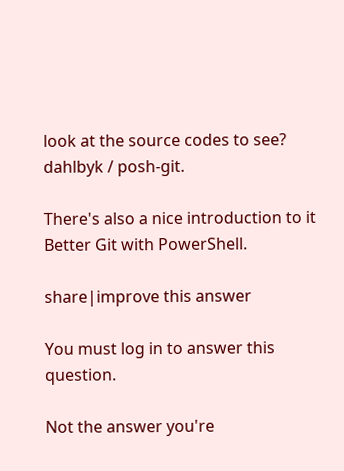look at the source codes to see? dahlbyk / posh-git.

There's also a nice introduction to it Better Git with PowerShell.

share|improve this answer

You must log in to answer this question.

Not the answer you're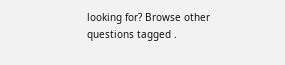looking for? Browse other questions tagged .